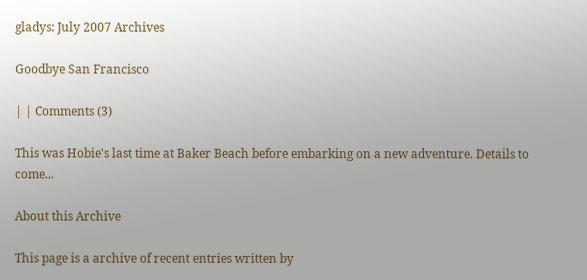gladys: July 2007 Archives

Goodbye San Francisco

| | Comments (3)

This was Hobie's last time at Baker Beach before embarking on a new adventure. Details to come...

About this Archive

This page is a archive of recent entries written by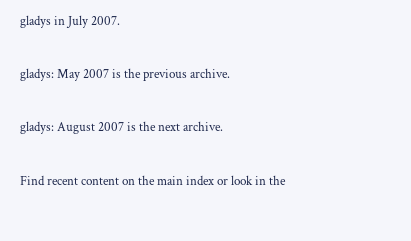gladys in July 2007.

gladys: May 2007 is the previous archive.

gladys: August 2007 is the next archive.

Find recent content on the main index or look in the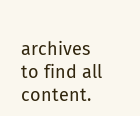archives to find all content.